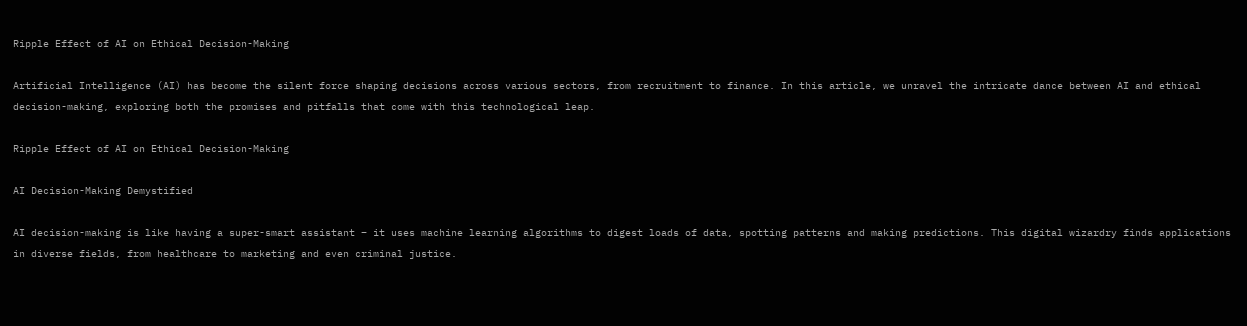Ripple Effect of AI on Ethical Decision-Making

Artificial Intelligence (AI) has become the silent force shaping decisions across various sectors, from recruitment to finance. In this article, we unravel the intricate dance between AI and ethical decision-making, exploring both the promises and pitfalls that come with this technological leap.

Ripple Effect of AI on Ethical Decision-Making

AI Decision-Making Demystified

AI decision-making is like having a super-smart assistant – it uses machine learning algorithms to digest loads of data, spotting patterns and making predictions. This digital wizardry finds applications in diverse fields, from healthcare to marketing and even criminal justice.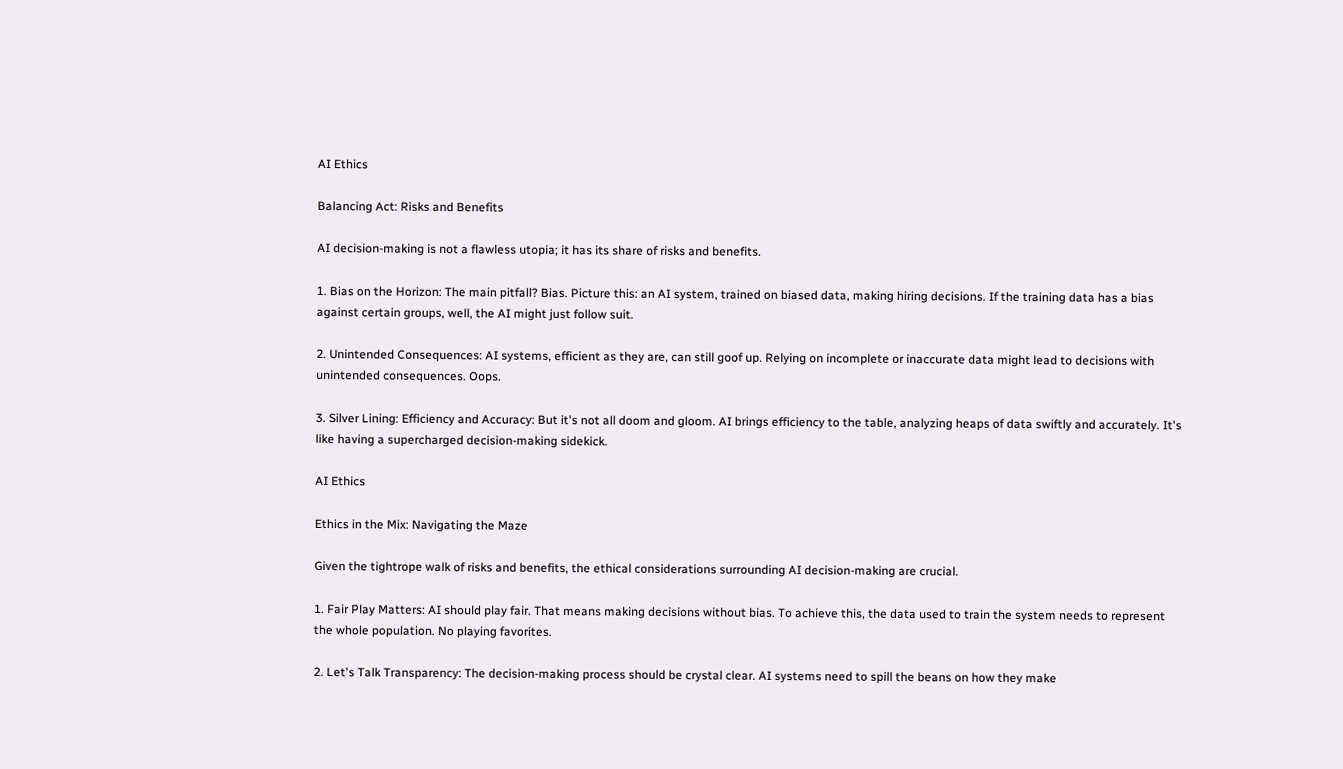AI Ethics

Balancing Act: Risks and Benefits

AI decision-making is not a flawless utopia; it has its share of risks and benefits.

1. Bias on the Horizon: The main pitfall? Bias. Picture this: an AI system, trained on biased data, making hiring decisions. If the training data has a bias against certain groups, well, the AI might just follow suit.

2. Unintended Consequences: AI systems, efficient as they are, can still goof up. Relying on incomplete or inaccurate data might lead to decisions with unintended consequences. Oops.

3. Silver Lining: Efficiency and Accuracy: But it's not all doom and gloom. AI brings efficiency to the table, analyzing heaps of data swiftly and accurately. It's like having a supercharged decision-making sidekick.

AI Ethics

Ethics in the Mix: Navigating the Maze

Given the tightrope walk of risks and benefits, the ethical considerations surrounding AI decision-making are crucial.

1. Fair Play Matters: AI should play fair. That means making decisions without bias. To achieve this, the data used to train the system needs to represent the whole population. No playing favorites.

2. Let's Talk Transparency: The decision-making process should be crystal clear. AI systems need to spill the beans on how they make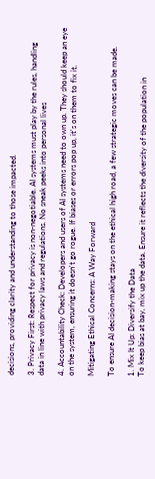decisions, providing clarity and understanding to those impacted.

3. Privacy First: Respect for privacy is non-negotiable. AI systems must play by the rules, handling data in line with privacy laws and regulations. No sneak peeks into personal lives

4. Accountability Check: Developers and users of AI systems need to own up. They should keep an eye on the system, ensuring it doesn't go rogue. If biases or errors pop up, it's on them to fix it.

Mitigating Ethical Concerns: A Way Forward

To ensure AI decision-making stays on the ethical high road, a few strategic moves can be made.

1. Mix It Up: Diversify the Data
To keep bias at bay, mix up the data. Ensure it reflects the diversity of the population in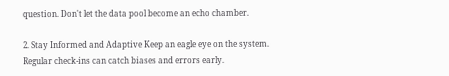question. Don't let the data pool become an echo chamber.

2. Stay Informed and Adaptive Keep an eagle eye on the system. Regular check-ins can catch biases and errors early.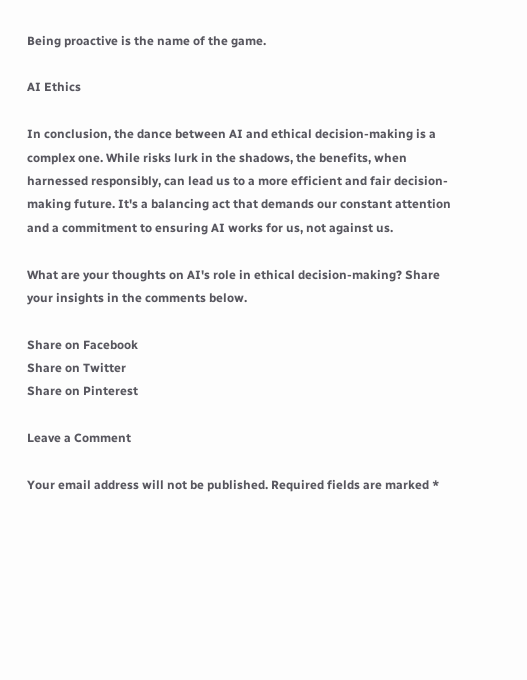Being proactive is the name of the game.

AI Ethics

In conclusion, the dance between AI and ethical decision-making is a complex one. While risks lurk in the shadows, the benefits, when harnessed responsibly, can lead us to a more efficient and fair decision-making future. It's a balancing act that demands our constant attention and a commitment to ensuring AI works for us, not against us.

What are your thoughts on AI's role in ethical decision-making? Share your insights in the comments below.

Share on Facebook
Share on Twitter
Share on Pinterest

Leave a Comment

Your email address will not be published. Required fields are marked *